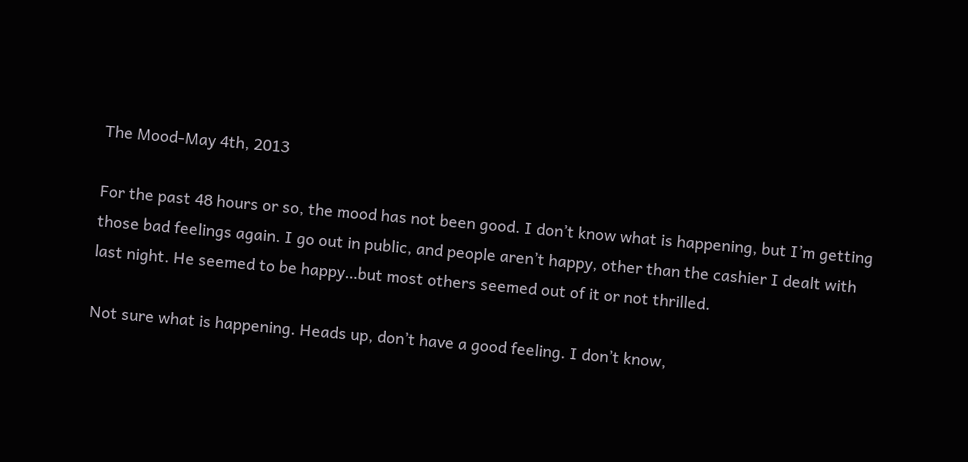The Mood-May 4th, 2013

For the past 48 hours or so, the mood has not been good. I don’t know what is happening, but I’m getting those bad feelings again. I go out in public, and people aren’t happy, other than the cashier I dealt with last night. He seemed to be happy…but most others seemed out of it or not thrilled.

Not sure what is happening. Heads up, don’t have a good feeling. I don’t know,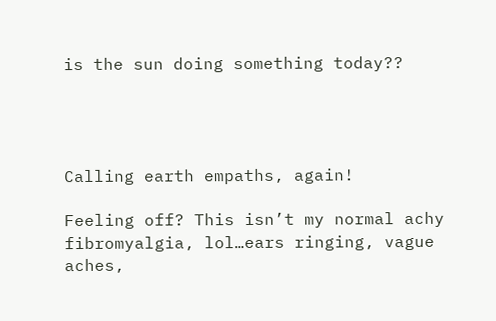is the sun doing something today??




Calling earth empaths, again!

Feeling off? This isn’t my normal achy fibromyalgia, lol…ears ringing, vague aches,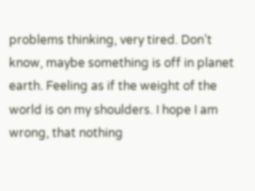problems thinking, very tired. Don’t know, maybe something is off in planet earth. Feeling as if the weight of the world is on my shoulders. I hope I am wrong, that nothing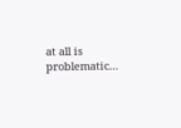at all is problematic…